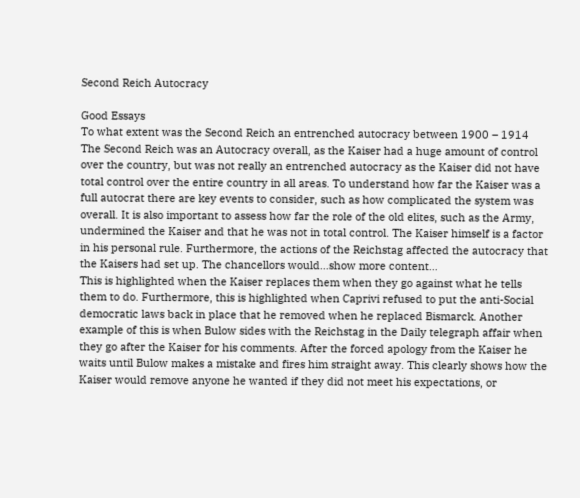Second Reich Autocracy

Good Essays
To what extent was the Second Reich an entrenched autocracy between 1900 – 1914 The Second Reich was an Autocracy overall, as the Kaiser had a huge amount of control over the country, but was not really an entrenched autocracy as the Kaiser did not have total control over the entire country in all areas. To understand how far the Kaiser was a full autocrat there are key events to consider, such as how complicated the system was overall. It is also important to assess how far the role of the old elites, such as the Army, undermined the Kaiser and that he was not in total control. The Kaiser himself is a factor in his personal rule. Furthermore, the actions of the Reichstag affected the autocracy that the Kaisers had set up. The chancellors would…show more content…
This is highlighted when the Kaiser replaces them when they go against what he tells them to do. Furthermore, this is highlighted when Caprivi refused to put the anti-Social democratic laws back in place that he removed when he replaced Bismarck. Another example of this is when Bulow sides with the Reichstag in the Daily telegraph affair when they go after the Kaiser for his comments. After the forced apology from the Kaiser he waits until Bulow makes a mistake and fires him straight away. This clearly shows how the Kaiser would remove anyone he wanted if they did not meet his expectations, or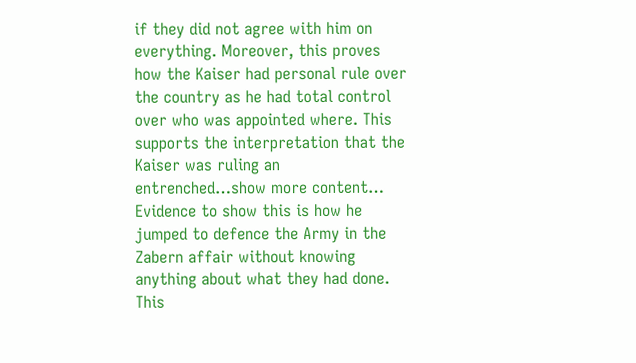if they did not agree with him on everything. Moreover, this proves how the Kaiser had personal rule over the country as he had total control over who was appointed where. This supports the interpretation that the Kaiser was ruling an entrenched…show more content…
Evidence to show this is how he jumped to defence the Army in the Zabern affair without knowing anything about what they had done. This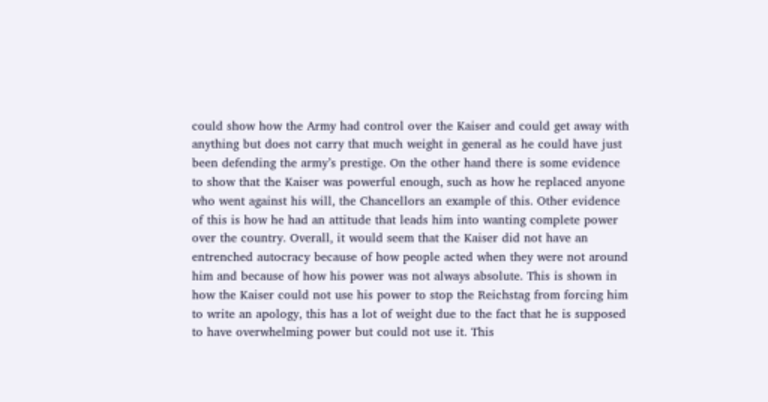could show how the Army had control over the Kaiser and could get away with anything but does not carry that much weight in general as he could have just been defending the army’s prestige. On the other hand there is some evidence to show that the Kaiser was powerful enough, such as how he replaced anyone who went against his will, the Chancellors an example of this. Other evidence of this is how he had an attitude that leads him into wanting complete power over the country. Overall, it would seem that the Kaiser did not have an entrenched autocracy because of how people acted when they were not around him and because of how his power was not always absolute. This is shown in how the Kaiser could not use his power to stop the Reichstag from forcing him to write an apology, this has a lot of weight due to the fact that he is supposed to have overwhelming power but could not use it. This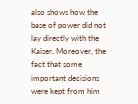also shows how the base of power did not lay directly with the Kaiser. Moreover, the fact that some important decisions were kept from him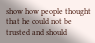show how people thought that he could not be trusted and should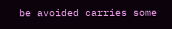be avoided carries some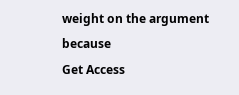weight on the argument because
Get Access